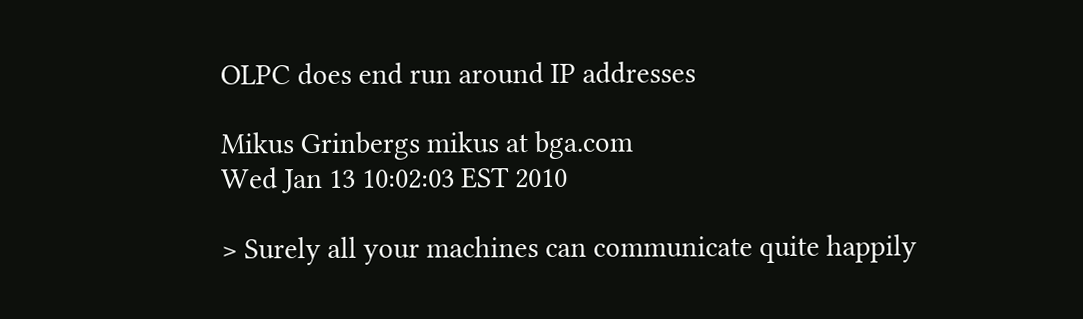OLPC does end run around IP addresses

Mikus Grinbergs mikus at bga.com
Wed Jan 13 10:02:03 EST 2010

> Surely all your machines can communicate quite happily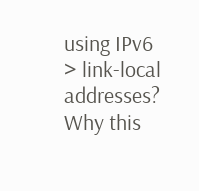using IPv6
> link-local addresses? Why this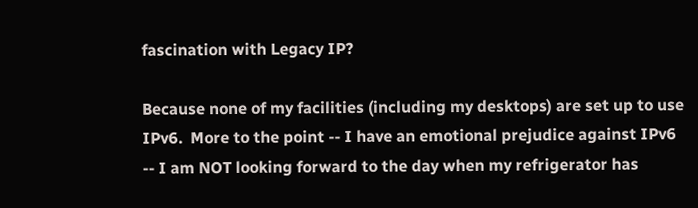fascination with Legacy IP?

Because none of my facilities (including my desktops) are set up to use
IPv6.  More to the point -- I have an emotional prejudice against IPv6
-- I am NOT looking forward to the day when my refrigerator has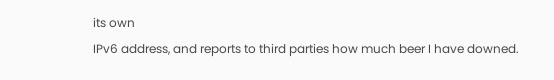its own
IPv6 address, and reports to third parties how much beer I have downed.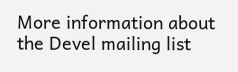More information about the Devel mailing list